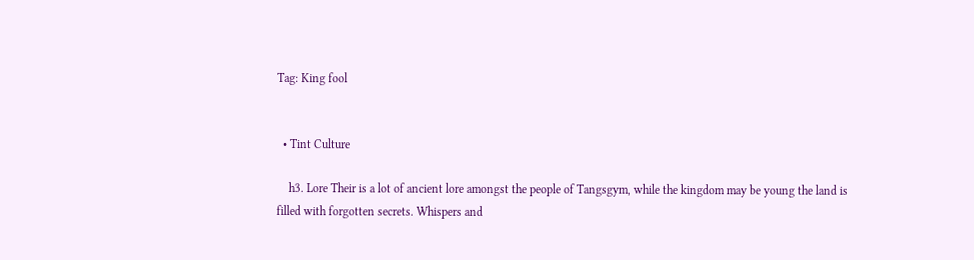Tag: King fool


  • Tint Culture

    h3. Lore Their is a lot of ancient lore amongst the people of Tangsgym, while the kingdom may be young the land is filled with forgotten secrets. Whispers and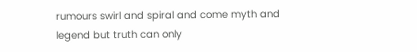rumours swirl and spiral and come myth and legend but truth can only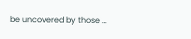be uncovered by those …